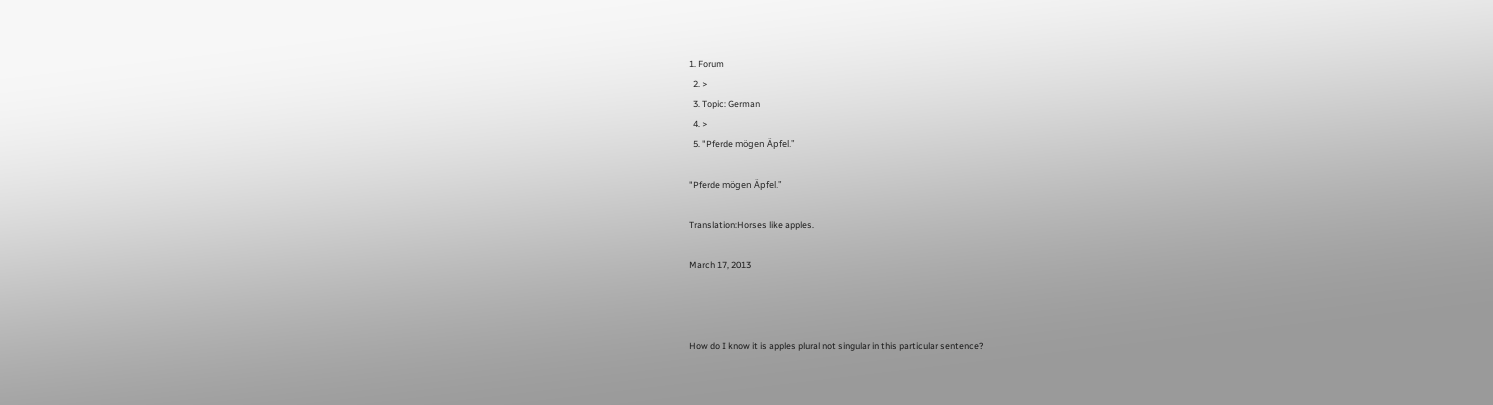1. Forum
  2. >
  3. Topic: German
  4. >
  5. "Pferde mögen Äpfel."

"Pferde mögen Äpfel."

Translation:Horses like apples.

March 17, 2013



How do I know it is apples plural not singular in this particular sentence?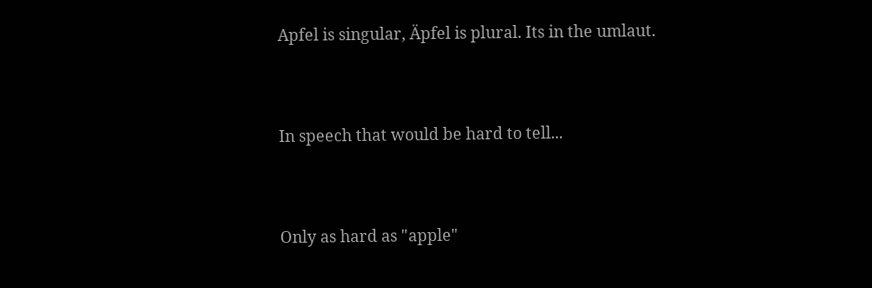Apfel is singular, Äpfel is plural. Its in the umlaut.


In speech that would be hard to tell...


Only as hard as "apple"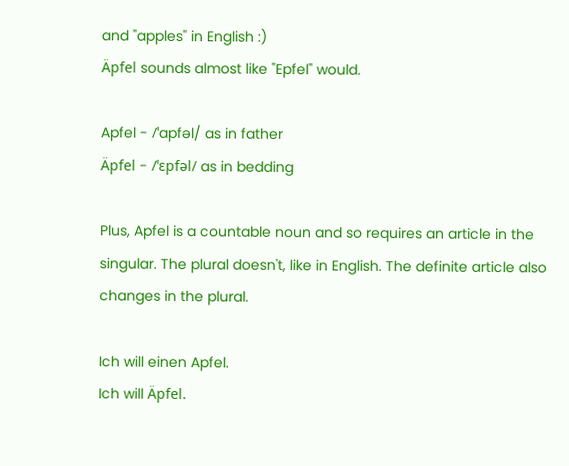and "apples" in English :)
Äpfel sounds almost like "Epfel" would.

Apfel - /ˈapfəl/ as in father
Äpfel - /ˈɛpfəl/ as in bedding

Plus, Apfel is a countable noun and so requires an article in the singular. The plural doesn't, like in English. The definite article also changes in the plural.

Ich will einen Apfel.
Ich will Äpfel.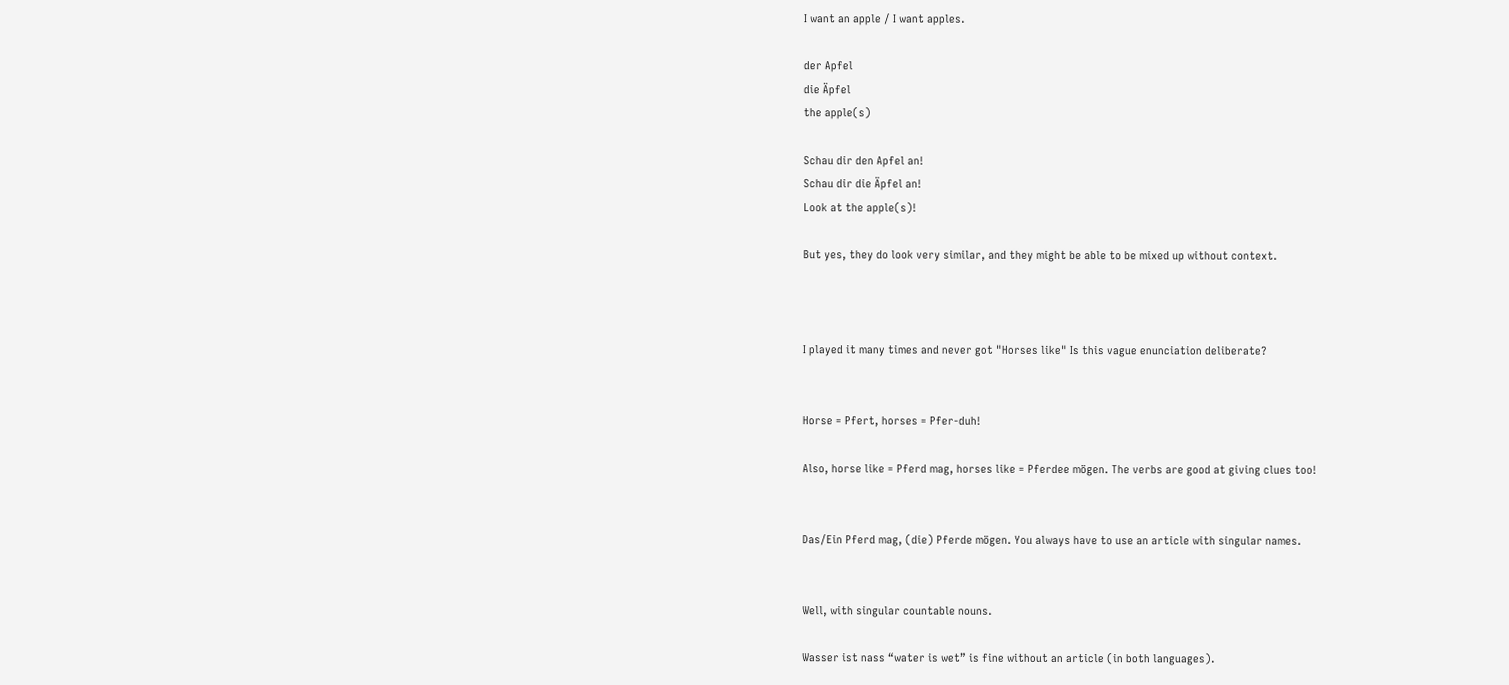I want an apple / I want apples.

der Apfel
die Äpfel
the apple(s)

Schau dir den Apfel an!
Schau dir die Äpfel an!
Look at the apple(s)!

But yes, they do look very similar, and they might be able to be mixed up without context.



I played it many times and never got "Horses like" Is this vague enunciation deliberate?


Horse = Pfert, horses = Pfer-duh!

Also, horse like = Pferd mag, horses like = Pferdee mögen. The verbs are good at giving clues too!


Das/Ein Pferd mag, (die) Pferde mögen. You always have to use an article with singular names.


Well, with singular countable nouns.

Wasser ist nass “water is wet” is fine without an article (in both languages).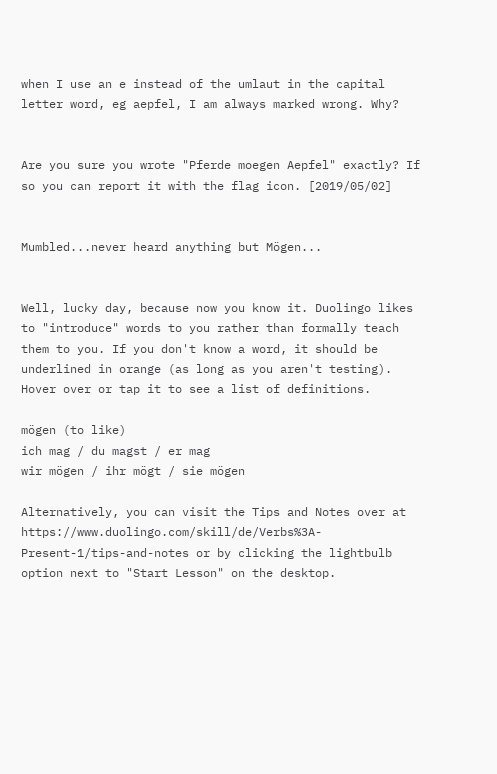when I use an e instead of the umlaut in the capital letter word, eg aepfel, I am always marked wrong. Why?


Are you sure you wrote "Pferde moegen Aepfel" exactly? If so you can report it with the flag icon. [2019/05/02]


Mumbled...never heard anything but Mögen...


Well, lucky day, because now you know it. Duolingo likes to "introduce" words to you rather than formally teach them to you. If you don't know a word, it should be underlined in orange (as long as you aren't testing). Hover over or tap it to see a list of definitions.

mögen (to like)
ich mag / du magst / er mag
wir mögen / ihr mögt / sie mögen

Alternatively, you can visit the Tips and Notes over at https://www.duolingo.com/skill/de/Verbs%3A-Present-1/tips-and-notes or by clicking the lightbulb option next to "Start Lesson" on the desktop.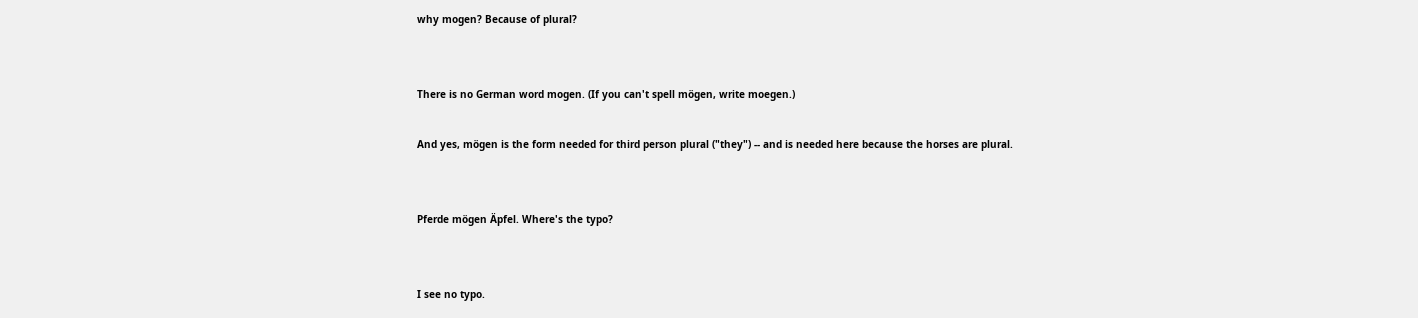why mogen? Because of plural?


There is no German word mogen. (If you can't spell mögen, write moegen.)

And yes, mögen is the form needed for third person plural ("they") -- and is needed here because the horses are plural.


Pferde mögen Äpfel. Where's the typo?


I see no typo.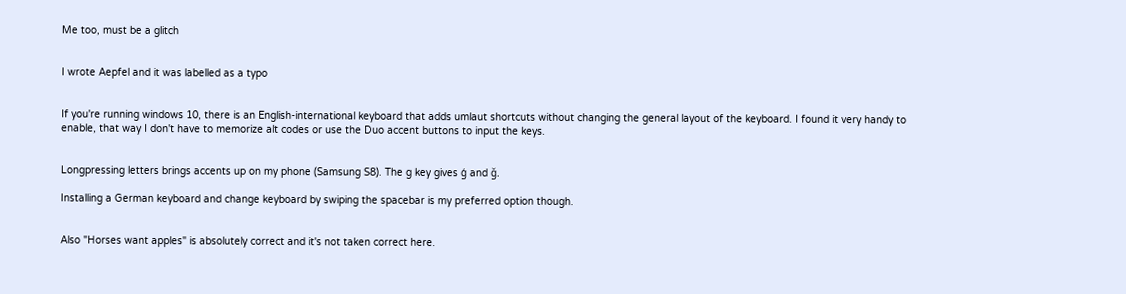Me too, must be a glitch


I wrote Aepfel and it was labelled as a typo


If you're running windows 10, there is an English-international keyboard that adds umlaut shortcuts without changing the general layout of the keyboard. I found it very handy to enable, that way I don't have to memorize alt codes or use the Duo accent buttons to input the keys.


Longpressing letters brings accents up on my phone (Samsung S8). The g key gives ģ and ğ.

Installing a German keyboard and change keyboard by swiping the spacebar is my preferred option though.


Also "Horses want apples" is absolutely correct and it's not taken correct here.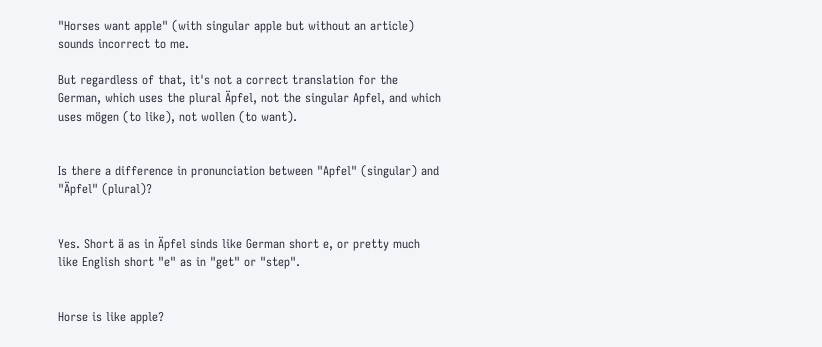"Horses want apple" (with singular apple but without an article) sounds incorrect to me.

But regardless of that, it's not a correct translation for the German, which uses the plural Äpfel, not the singular Apfel, and which uses mögen (to like), not wollen (to want).


Is there a difference in pronunciation between "Apfel" (singular) and "Äpfel" (plural)?


Yes. Short ä as in Äpfel sinds like German short e, or pretty much like English short "e" as in "get" or "step".


Horse is like apple?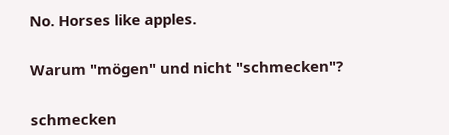No. Horses like apples.


Warum "mögen" und nicht "schmecken"?


schmecken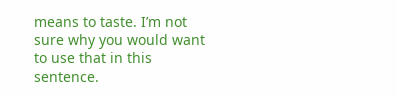means to taste. I’m not sure why you would want to use that in this sentence.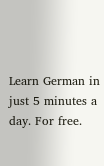Learn German in just 5 minutes a day. For free.